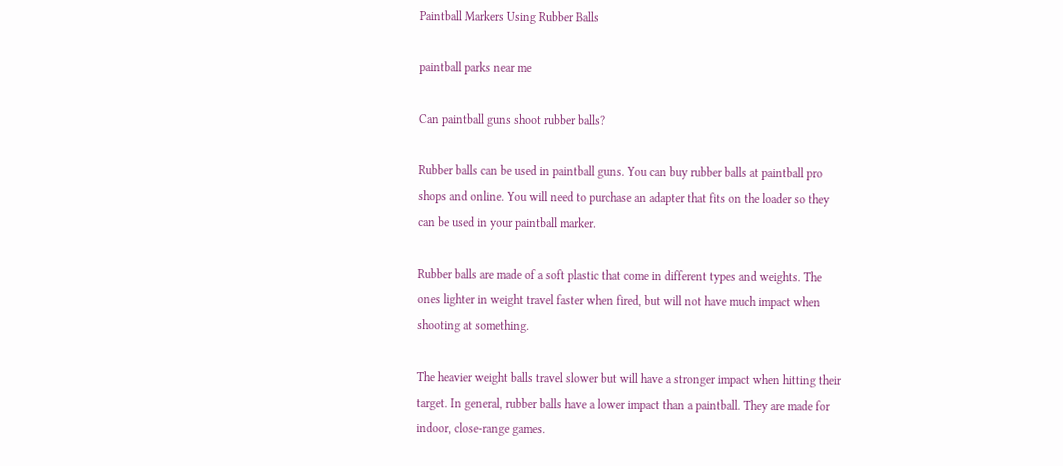Paintball Markers Using Rubber Balls

paintball parks near me

Can paintball guns shoot rubber balls?

Rubber balls can be used in paintball guns. You can buy rubber balls at paintball pro shops and online. You will need to purchase an adapter that fits on the loader so they can be used in your paintball marker.

Rubber balls are made of a soft plastic that come in different types and weights. The ones lighter in weight travel faster when fired, but will not have much impact when shooting at something.

The heavier weight balls travel slower but will have a stronger impact when hitting their target. In general, rubber balls have a lower impact than a paintball. They are made for indoor, close-range games.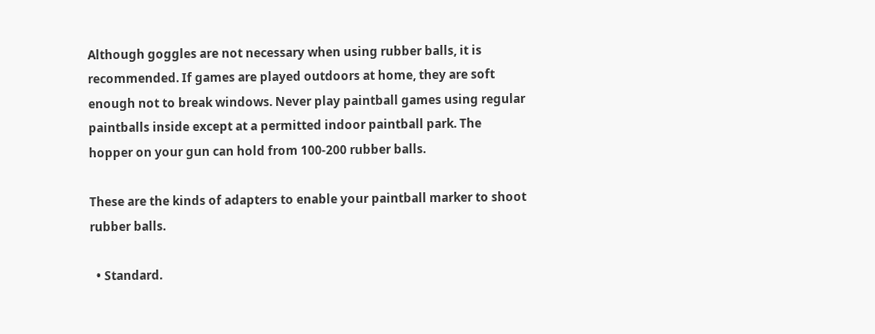Although goggles are not necessary when using rubber balls, it is recommended. If games are played outdoors at home, they are soft enough not to break windows. Never play paintball games using regular paintballs inside except at a permitted indoor paintball park. The hopper on your gun can hold from 100-200 rubber balls.

These are the kinds of adapters to enable your paintball marker to shoot rubber balls.

  • Standard.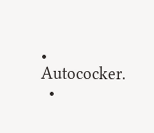• Autococker.
  •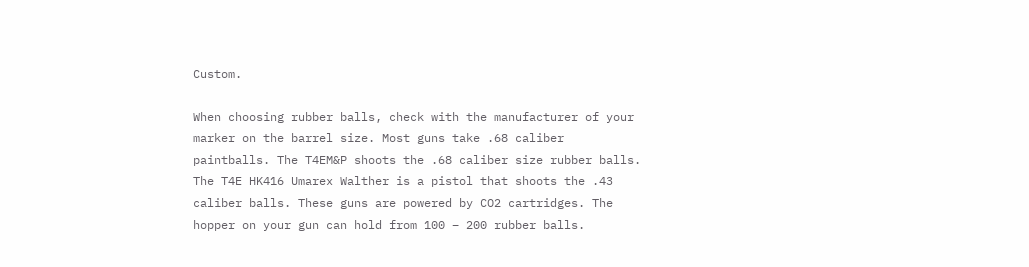Custom.

When choosing rubber balls, check with the manufacturer of your marker on the barrel size. Most guns take .68 caliber paintballs. The T4EM&P shoots the .68 caliber size rubber balls. The T4E HK416 Umarex Walther is a pistol that shoots the .43 caliber balls. These guns are powered by CO2 cartridges. The hopper on your gun can hold from 100 – 200 rubber balls.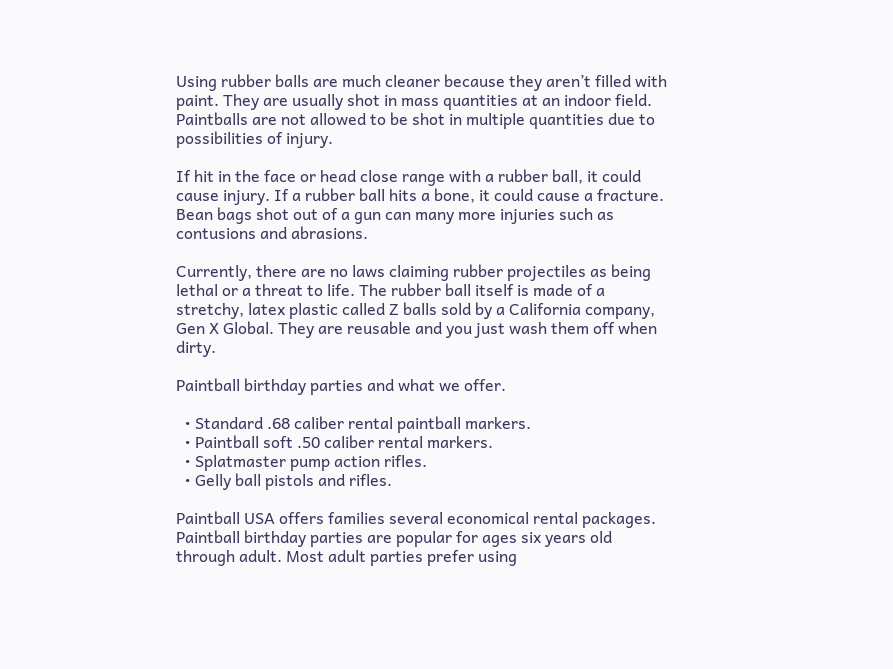Using rubber balls are much cleaner because they aren’t filled with paint. They are usually shot in mass quantities at an indoor field.  Paintballs are not allowed to be shot in multiple quantities due to possibilities of injury.

If hit in the face or head close range with a rubber ball, it could cause injury. If a rubber ball hits a bone, it could cause a fracture. Bean bags shot out of a gun can many more injuries such as contusions and abrasions.

Currently, there are no laws claiming rubber projectiles as being lethal or a threat to life. The rubber ball itself is made of a stretchy, latex plastic called Z balls sold by a California company, Gen X Global. They are reusable and you just wash them off when dirty.

Paintball birthday parties and what we offer.

  • Standard .68 caliber rental paintball markers.
  • Paintball soft .50 caliber rental markers.
  • Splatmaster pump action rifles.
  • Gelly ball pistols and rifles.

Paintball USA offers families several economical rental packages. Paintball birthday parties are popular for ages six years old through adult. Most adult parties prefer using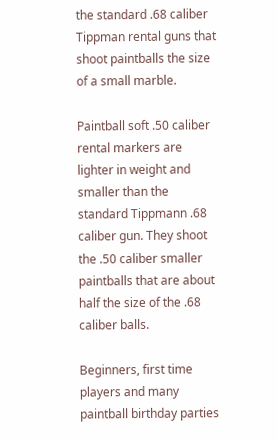the standard .68 caliber Tippman rental guns that shoot paintballs the size of a small marble.

Paintball soft .50 caliber rental markers are lighter in weight and smaller than the standard Tippmann .68 caliber gun. They shoot the .50 caliber smaller paintballs that are about half the size of the .68 caliber balls.

Beginners, first time players and many paintball birthday parties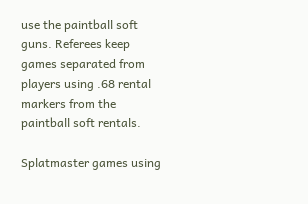use the paintball soft guns. Referees keep games separated from players using .68 rental markers from the paintball soft rentals.

Splatmaster games using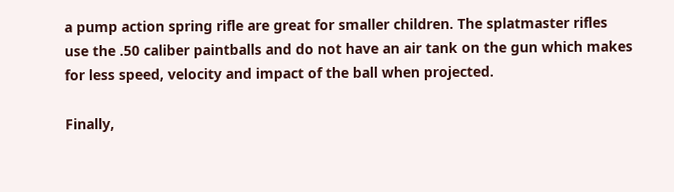a pump action spring rifle are great for smaller children. The splatmaster rifles use the .50 caliber paintballs and do not have an air tank on the gun which makes for less speed, velocity and impact of the ball when projected.

Finally,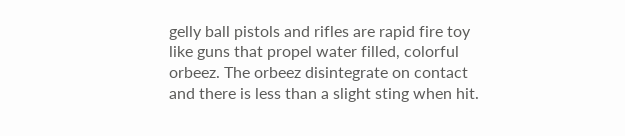gelly ball pistols and rifles are rapid fire toy like guns that propel water filled, colorful orbeez. The orbeez disintegrate on contact and there is less than a slight sting when hit.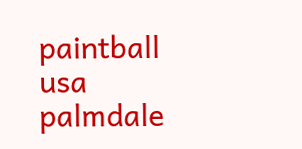paintball usa palmdale